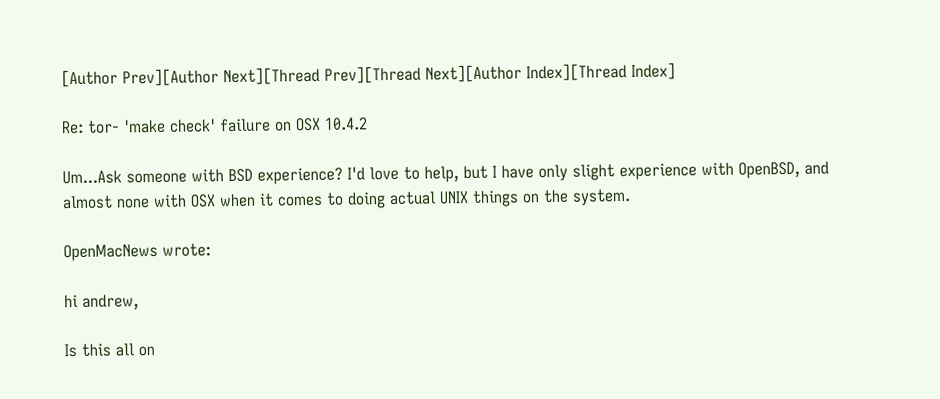[Author Prev][Author Next][Thread Prev][Thread Next][Author Index][Thread Index]

Re: tor- 'make check' failure on OSX 10.4.2

Um...Ask someone with BSD experience? I'd love to help, but I have only slight experience with OpenBSD, and almost none with OSX when it comes to doing actual UNIX things on the system.

OpenMacNews wrote:

hi andrew,

Is this all on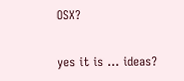OSX?

yes it is ... ideas?